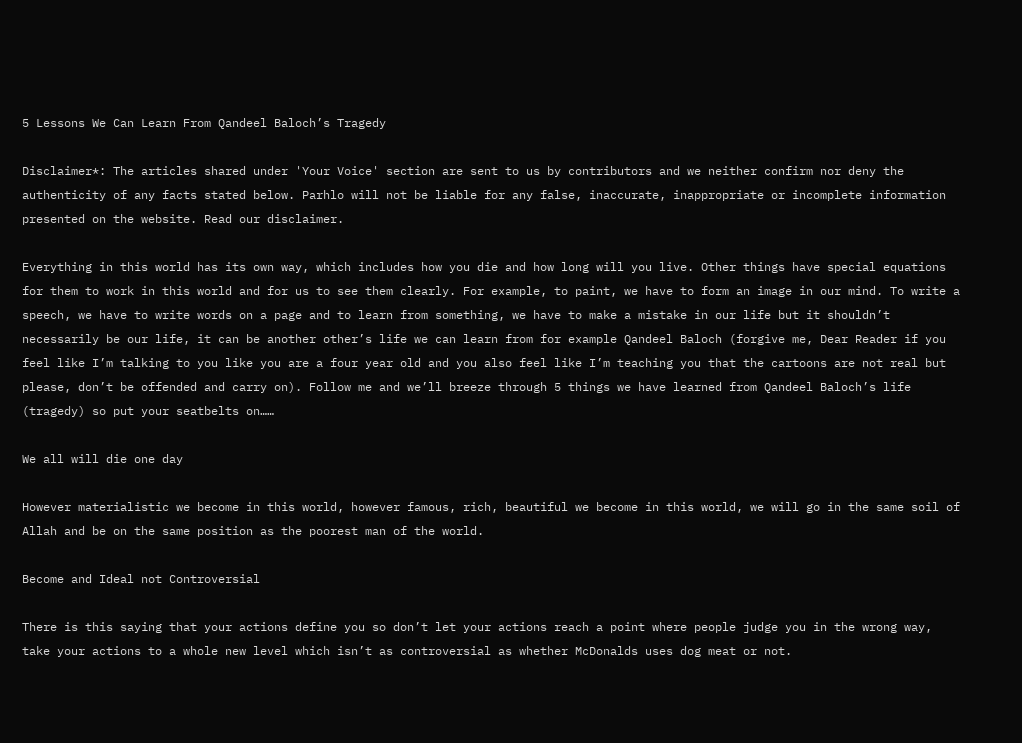5 Lessons We Can Learn From Qandeel Baloch’s Tragedy

Disclaimer*: The articles shared under 'Your Voice' section are sent to us by contributors and we neither confirm nor deny the authenticity of any facts stated below. Parhlo will not be liable for any false, inaccurate, inappropriate or incomplete information presented on the website. Read our disclaimer.

Everything in this world has its own way, which includes how you die and how long will you live. Other things have special equations for them to work in this world and for us to see them clearly. For example, to paint, we have to form an image in our mind. To write a speech, we have to write words on a page and to learn from something, we have to make a mistake in our life but it shouldn’t necessarily be our life, it can be another other’s life we can learn from for example Qandeel Baloch (forgive me, Dear Reader if you feel like I’m talking to you like you are a four year old and you also feel like I’m teaching you that the cartoons are not real but please, don’t be offended and carry on). Follow me and we’ll breeze through 5 things we have learned from Qandeel Baloch’s life (tragedy) so put your seatbelts on……

We all will die one day

However materialistic we become in this world, however famous, rich, beautiful we become in this world, we will go in the same soil of Allah and be on the same position as the poorest man of the world.

Become and Ideal not Controversial

There is this saying that your actions define you so don’t let your actions reach a point where people judge you in the wrong way, take your actions to a whole new level which isn’t as controversial as whether McDonalds uses dog meat or not.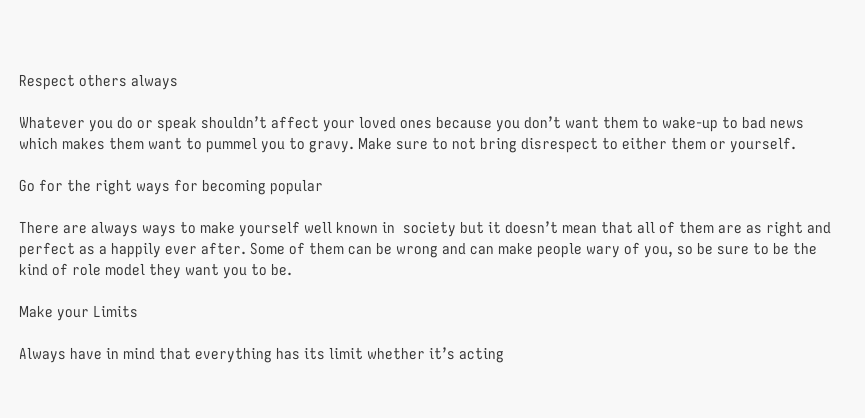Respect others always

Whatever you do or speak shouldn’t affect your loved ones because you don’t want them to wake-up to bad news which makes them want to pummel you to gravy. Make sure to not bring disrespect to either them or yourself.

Go for the right ways for becoming popular

There are always ways to make yourself well known in  society but it doesn’t mean that all of them are as right and perfect as a happily ever after. Some of them can be wrong and can make people wary of you, so be sure to be the kind of role model they want you to be.

Make your Limits

Always have in mind that everything has its limit whether it’s acting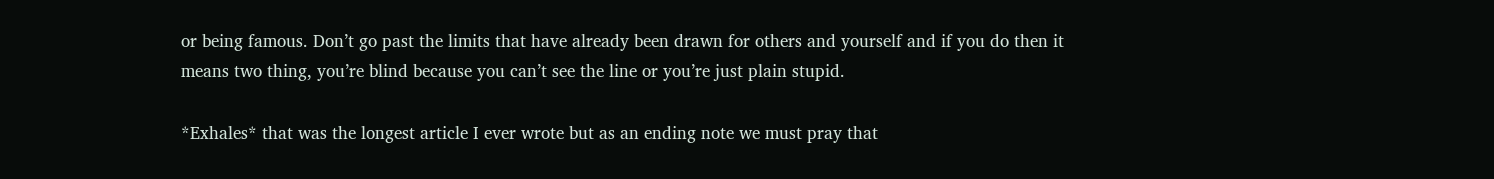or being famous. Don’t go past the limits that have already been drawn for others and yourself and if you do then it means two thing, you’re blind because you can’t see the line or you’re just plain stupid.

*Exhales* that was the longest article I ever wrote but as an ending note we must pray that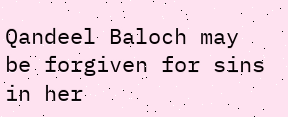Qandeel Baloch may be forgiven for sins in her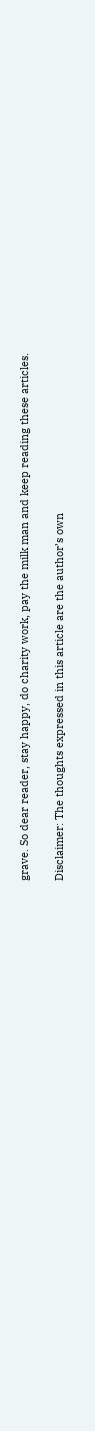grave. So dear reader, stay happy, do charity work, pay the milk man and keep reading these articles.

Disclaimer: The thoughts expressed in this article are the author’s own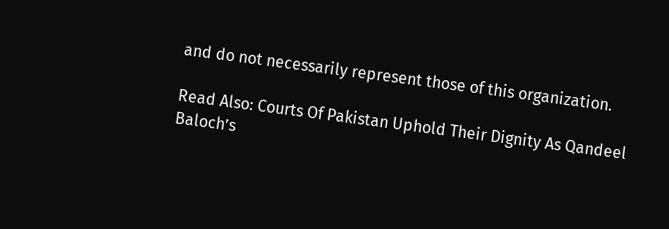and do not necessarily represent those of this organization.

Read Also: Courts Of Pakistan Uphold Their Dignity As Qandeel Baloch’s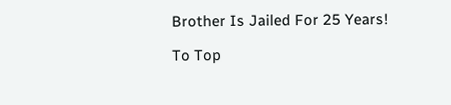Brother Is Jailed For 25 Years!

To Top